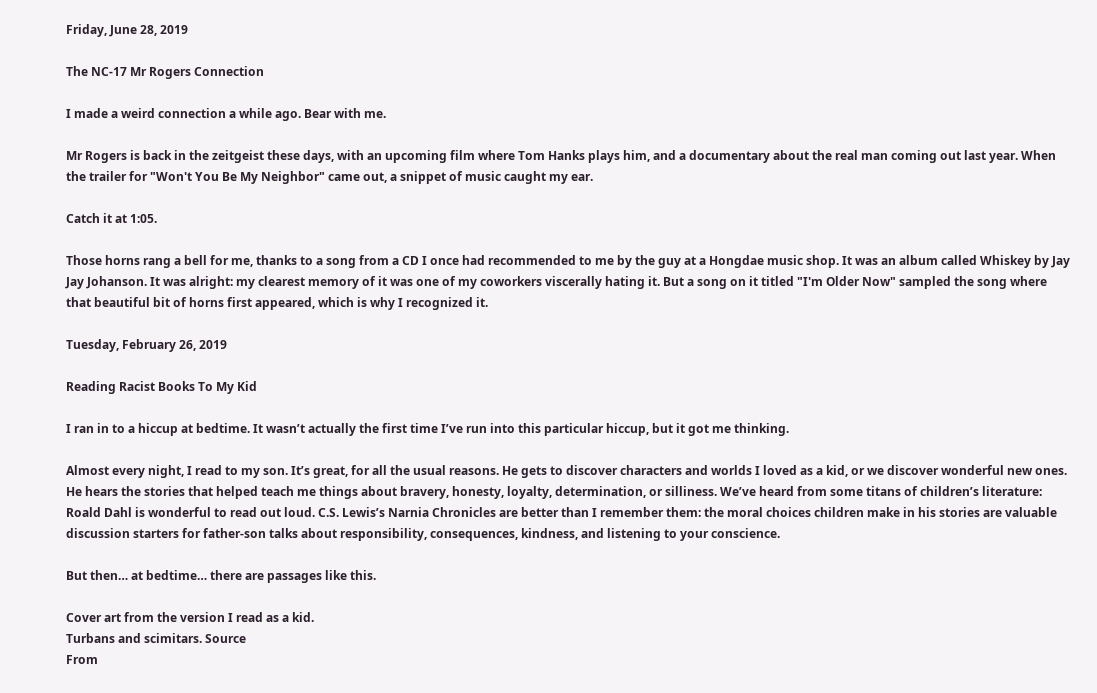Friday, June 28, 2019

The NC-17 Mr Rogers Connection

I made a weird connection a while ago. Bear with me.

Mr Rogers is back in the zeitgeist these days, with an upcoming film where Tom Hanks plays him, and a documentary about the real man coming out last year. When the trailer for "Won't You Be My Neighbor" came out, a snippet of music caught my ear.

Catch it at 1:05.

Those horns rang a bell for me, thanks to a song from a CD I once had recommended to me by the guy at a Hongdae music shop. It was an album called Whiskey by Jay Jay Johanson. It was alright: my clearest memory of it was one of my coworkers viscerally hating it. But a song on it titled "I'm Older Now" sampled the song where that beautiful bit of horns first appeared, which is why I recognized it.

Tuesday, February 26, 2019

Reading Racist Books To My Kid

I ran in to a hiccup at bedtime. It wasn’t actually the first time I’ve run into this particular hiccup, but it got me thinking.

Almost every night, I read to my son. It’s great, for all the usual reasons. He gets to discover characters and worlds I loved as a kid, or we discover wonderful new ones. He hears the stories that helped teach me things about bravery, honesty, loyalty, determination, or silliness. We’ve heard from some titans of children’s literature: Roald Dahl is wonderful to read out loud. C.S. Lewis’s Narnia Chronicles are better than I remember them: the moral choices children make in his stories are valuable discussion starters for father-son talks about responsibility, consequences, kindness, and listening to your conscience.

But then… at bedtime… there are passages like this.

Cover art from the version I read as a kid.
Turbans and scimitars. Source
From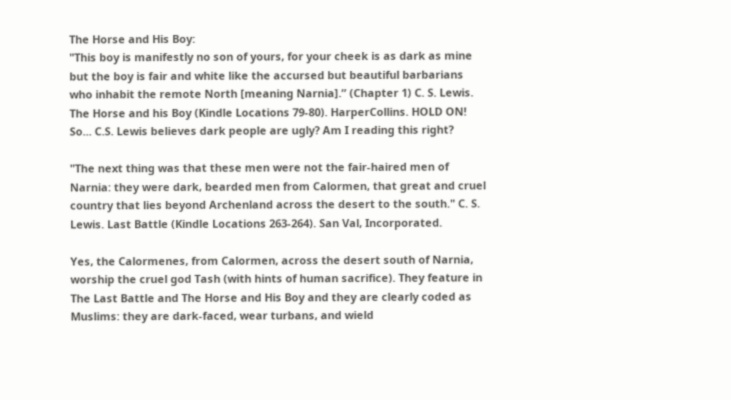The Horse and His Boy:
"This boy is manifestly no son of yours, for your cheek is as dark as mine but the boy is fair and white like the accursed but beautiful barbarians who inhabit the remote North [meaning Narnia].” (Chapter 1) C. S. Lewis. The Horse and his Boy (Kindle Locations 79-80). HarperCollins. HOLD ON! So... C.S. Lewis believes dark people are ugly? Am I reading this right?

"The next thing was that these men were not the fair-haired men of Narnia: they were dark, bearded men from Calormen, that great and cruel country that lies beyond Archenland across the desert to the south." C. S. Lewis. Last Battle (Kindle Locations 263-264). San Val, Incorporated.

Yes, the Calormenes, from Calormen, across the desert south of Narnia, worship the cruel god Tash (with hints of human sacrifice). They feature in The Last Battle and The Horse and His Boy and they are clearly coded as Muslims: they are dark-faced, wear turbans, and wield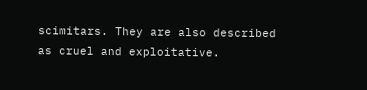scimitars. They are also described as cruel and exploitative.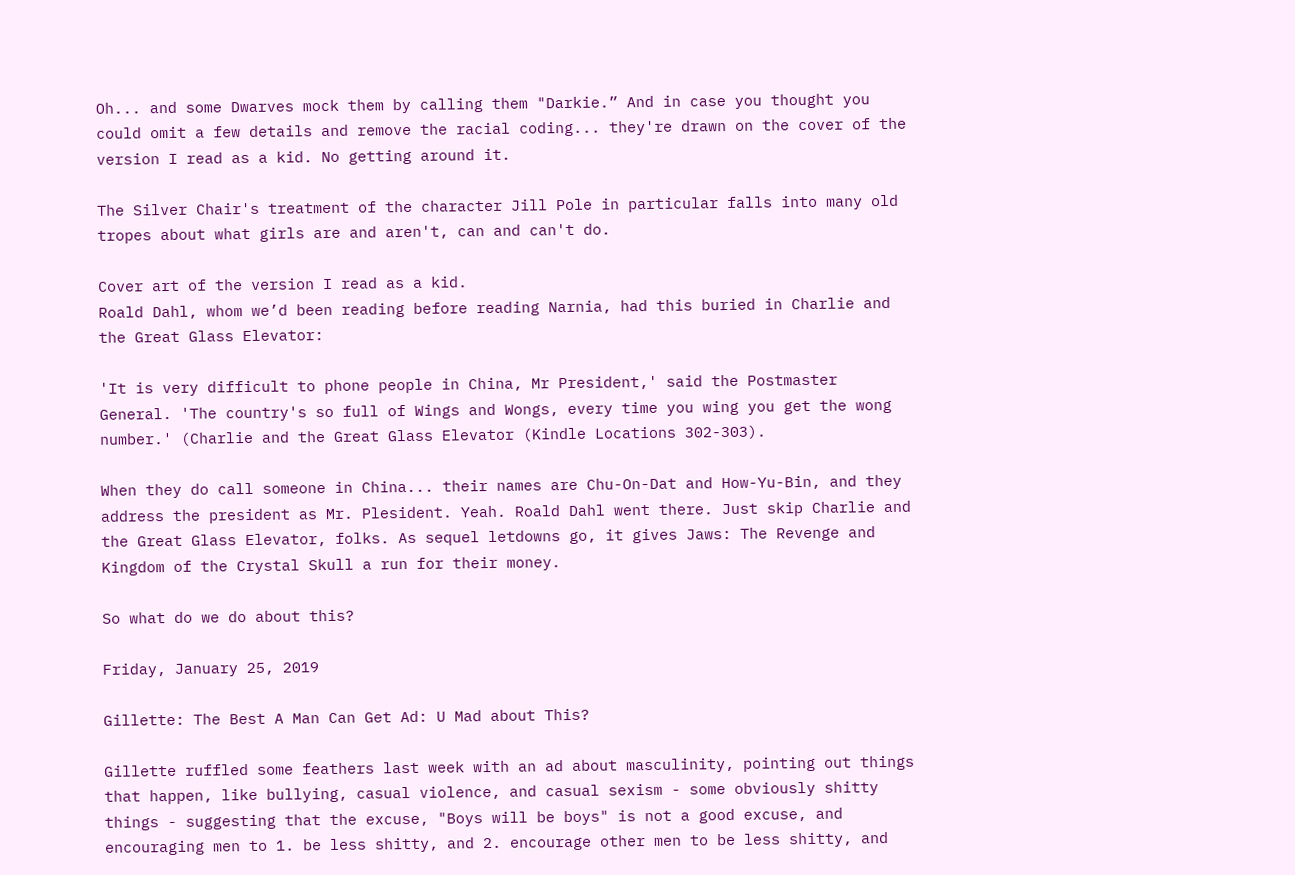Oh... and some Dwarves mock them by calling them "Darkie.” And in case you thought you could omit a few details and remove the racial coding... they're drawn on the cover of the version I read as a kid. No getting around it.

The Silver Chair's treatment of the character Jill Pole in particular falls into many old tropes about what girls are and aren't, can and can't do.

Cover art of the version I read as a kid.
Roald Dahl, whom we’d been reading before reading Narnia, had this buried in Charlie and the Great Glass Elevator:

'It is very difficult to phone people in China, Mr President,' said the Postmaster General. 'The country's so full of Wings and Wongs, every time you wing you get the wong number.' (Charlie and the Great Glass Elevator (Kindle Locations 302-303).

When they do call someone in China... their names are Chu-On-Dat and How-Yu-Bin, and they address the president as Mr. Plesident. Yeah. Roald Dahl went there. Just skip Charlie and the Great Glass Elevator, folks. As sequel letdowns go, it gives Jaws: The Revenge and Kingdom of the Crystal Skull a run for their money.

So what do we do about this?

Friday, January 25, 2019

Gillette: The Best A Man Can Get Ad: U Mad about This?

Gillette ruffled some feathers last week with an ad about masculinity, pointing out things that happen, like bullying, casual violence, and casual sexism - some obviously shitty things - suggesting that the excuse, "Boys will be boys" is not a good excuse, and encouraging men to 1. be less shitty, and 2. encourage other men to be less shitty, and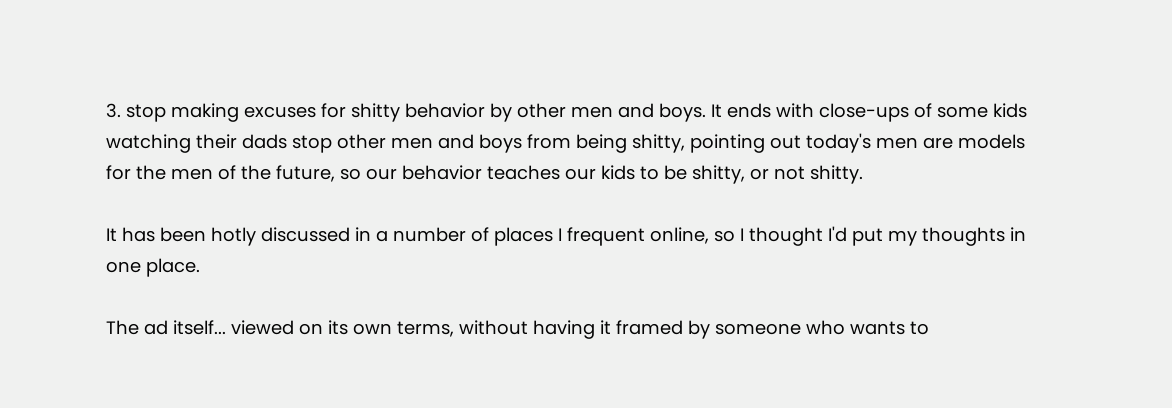3. stop making excuses for shitty behavior by other men and boys. It ends with close-ups of some kids watching their dads stop other men and boys from being shitty, pointing out today's men are models for the men of the future, so our behavior teaches our kids to be shitty, or not shitty.

It has been hotly discussed in a number of places I frequent online, so I thought I'd put my thoughts in one place.

The ad itself... viewed on its own terms, without having it framed by someone who wants to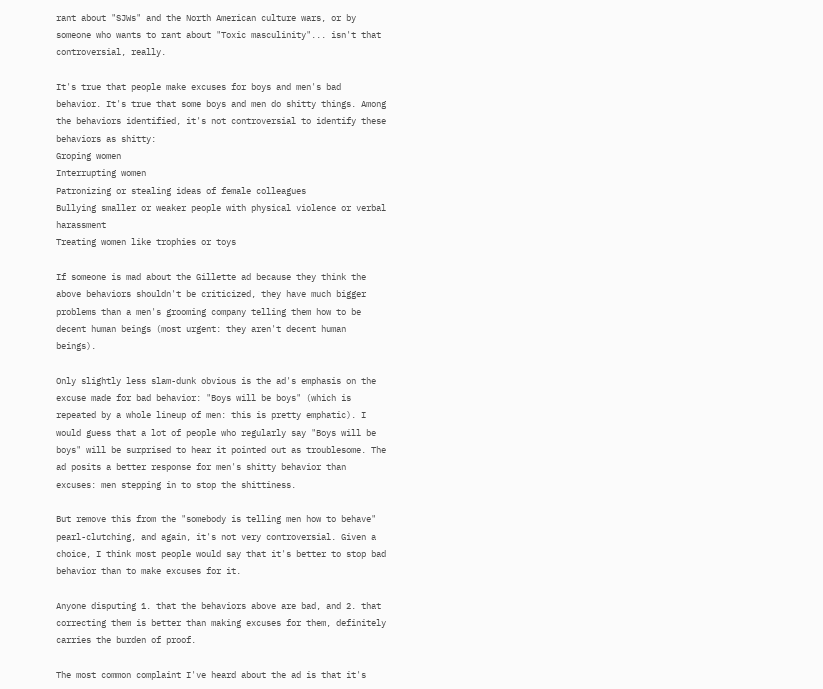rant about "SJWs" and the North American culture wars, or by someone who wants to rant about "Toxic masculinity"... isn't that controversial, really.

It's true that people make excuses for boys and men's bad behavior. It's true that some boys and men do shitty things. Among the behaviors identified, it's not controversial to identify these behaviors as shitty:
Groping women
Interrupting women
Patronizing or stealing ideas of female colleagues
Bullying smaller or weaker people with physical violence or verbal harassment
Treating women like trophies or toys

If someone is mad about the Gillette ad because they think the above behaviors shouldn't be criticized, they have much bigger problems than a men's grooming company telling them how to be decent human beings (most urgent: they aren't decent human beings).

Only slightly less slam-dunk obvious is the ad's emphasis on the excuse made for bad behavior: "Boys will be boys" (which is repeated by a whole lineup of men: this is pretty emphatic). I would guess that a lot of people who regularly say "Boys will be boys" will be surprised to hear it pointed out as troublesome. The ad posits a better response for men's shitty behavior than excuses: men stepping in to stop the shittiness.

But remove this from the "somebody is telling men how to behave" pearl-clutching, and again, it's not very controversial. Given a choice, I think most people would say that it's better to stop bad behavior than to make excuses for it.

Anyone disputing 1. that the behaviors above are bad, and 2. that correcting them is better than making excuses for them, definitely carries the burden of proof.

The most common complaint I've heard about the ad is that it's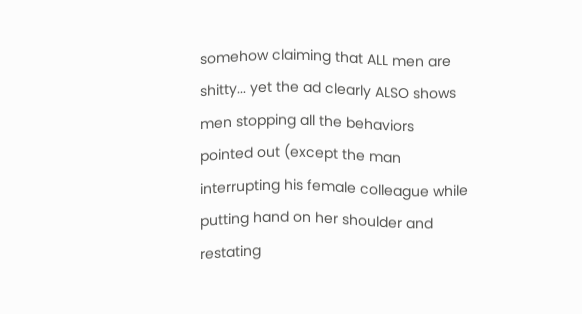somehow claiming that ALL men are shitty... yet the ad clearly ALSO shows men stopping all the behaviors pointed out (except the man interrupting his female colleague while putting hand on her shoulder and restating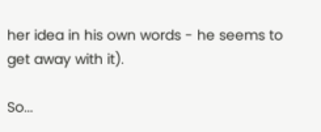her idea in his own words - he seems to get away with it).

So...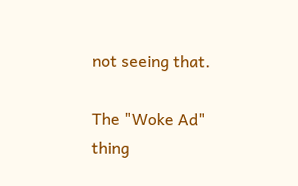not seeing that.

The "Woke Ad" thing